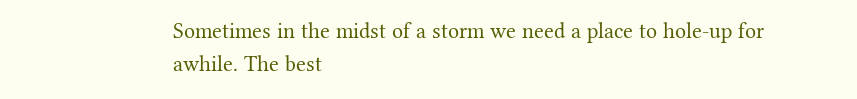Sometimes in the midst of a storm we need a place to hole-up for awhile. The best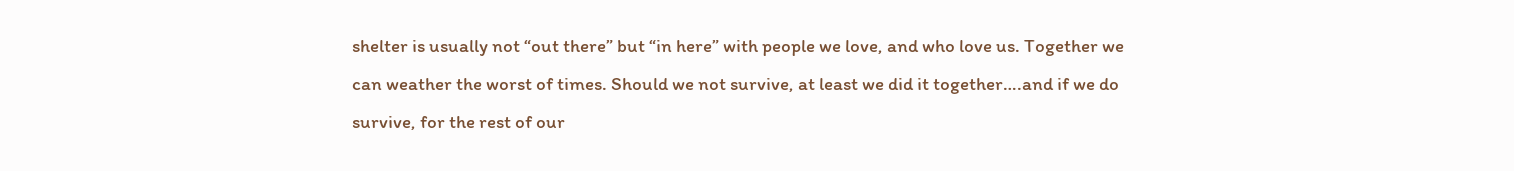shelter is usually not “out there” but “in here” with people we love, and who love us. Together we can weather the worst of times. Should we not survive, at least we did it together….and if we do survive, for the rest of our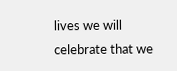lives we will celebrate that we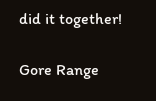did it together!

Gore Range